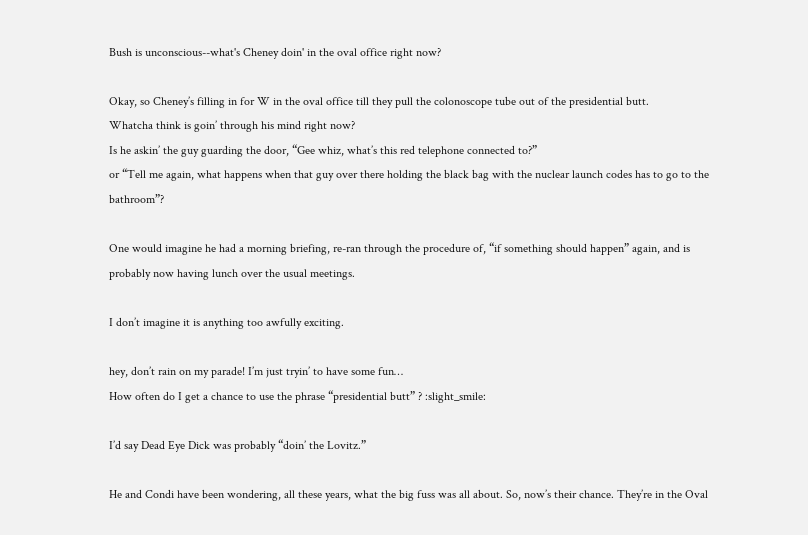Bush is unconscious--what's Cheney doin' in the oval office right now?

Okay, so Cheney’s filling in for W in the oval office till they pull the colonoscope tube out of the presidential butt.
Whatcha think is goin’ through his mind right now?
Is he askin’ the guy guarding the door, “Gee whiz, what’s this red telephone connected to?”
or “Tell me again, what happens when that guy over there holding the black bag with the nuclear launch codes has to go to the bathroom”?

One would imagine he had a morning briefing, re-ran through the procedure of, “if something should happen” again, and is probably now having lunch over the usual meetings.

I don’t imagine it is anything too awfully exciting.

hey, don’t rain on my parade! I’m just tryin’ to have some fun…
How often do I get a chance to use the phrase “presidential butt” ? :slight_smile:

I’d say Dead Eye Dick was probably “doin’ the Lovitz.”

He and Condi have been wondering, all these years, what the big fuss was all about. So, now’s their chance. They’re in the Oval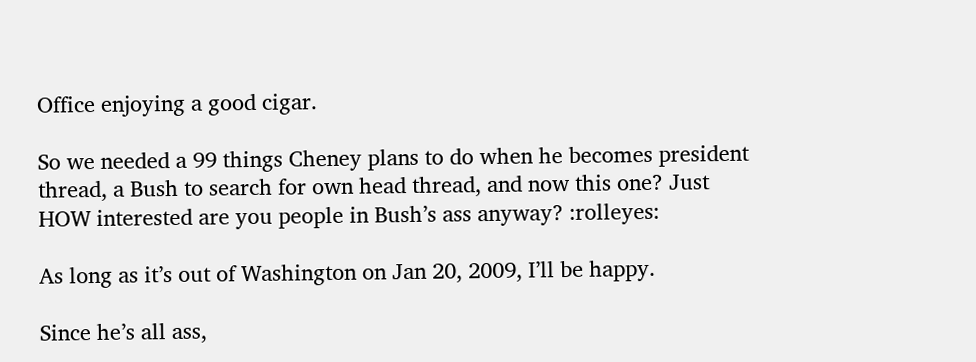Office enjoying a good cigar.

So we needed a 99 things Cheney plans to do when he becomes president thread, a Bush to search for own head thread, and now this one? Just HOW interested are you people in Bush’s ass anyway? :rolleyes:

As long as it’s out of Washington on Jan 20, 2009, I’ll be happy.

Since he’s all ass,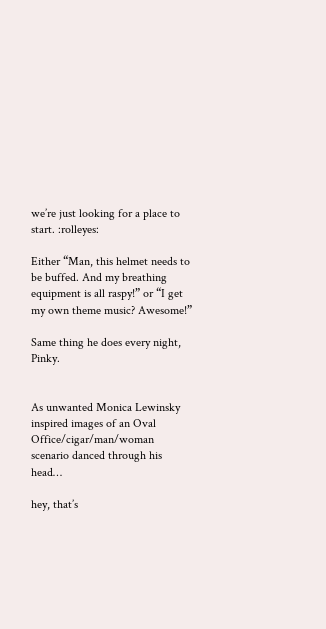we’re just looking for a place to start. :rolleyes:

Either “Man, this helmet needs to be buffed. And my breathing equipment is all raspy!” or “I get my own theme music? Awesome!”

Same thing he does every night, Pinky.


As unwanted Monica Lewinsky inspired images of an Oval Office/cigar/man/woman scenario danced through his head…

hey, that’s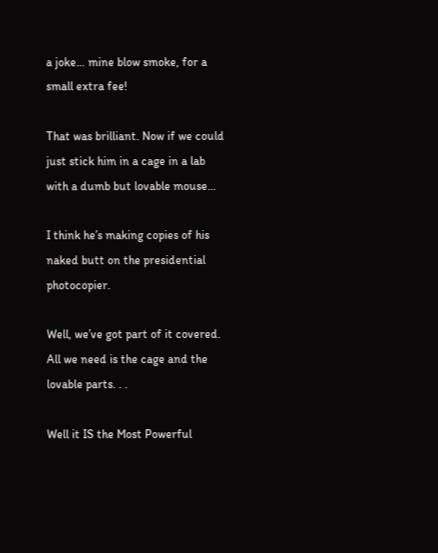a joke… mine blow smoke, for a small extra fee!

That was brilliant. Now if we could just stick him in a cage in a lab with a dumb but lovable mouse…

I think he’s making copies of his naked butt on the presidential photocopier.

Well, we’ve got part of it covered. All we need is the cage and the lovable parts. . .

Well it IS the Most Powerful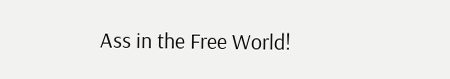Ass in the Free World!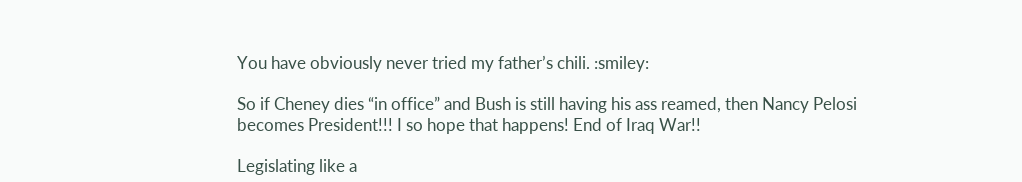You have obviously never tried my father’s chili. :smiley:

So if Cheney dies “in office” and Bush is still having his ass reamed, then Nancy Pelosi becomes President!!! I so hope that happens! End of Iraq War!!

Legislating like a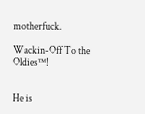motherfuck.

Wackin-Off To the Oldies™!


He is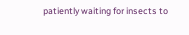patiently waiting for insects to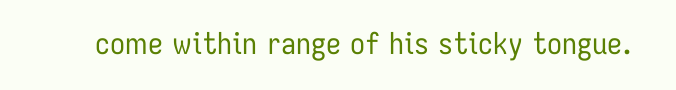come within range of his sticky tongue.